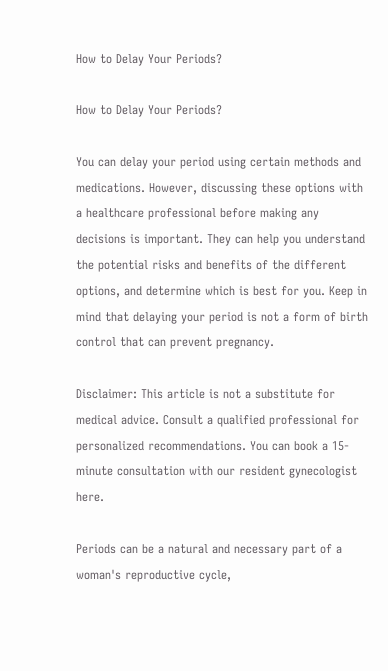How to Delay Your Periods?

How to Delay Your Periods?

You can delay your period using certain methods and medications. However, discussing these options with a healthcare professional before making any decisions is important. They can help you understand the potential risks and benefits of the different options, and determine which is best for you. Keep in mind that delaying your period is not a form of birth control that can prevent pregnancy.

Disclaimer: This article is not a substitute for medical advice. Consult a qualified professional for personalized recommendations. You can book a 15-minute consultation with our resident gynecologist here.

Periods can be a natural and necessary part of a woman's reproductive cycle,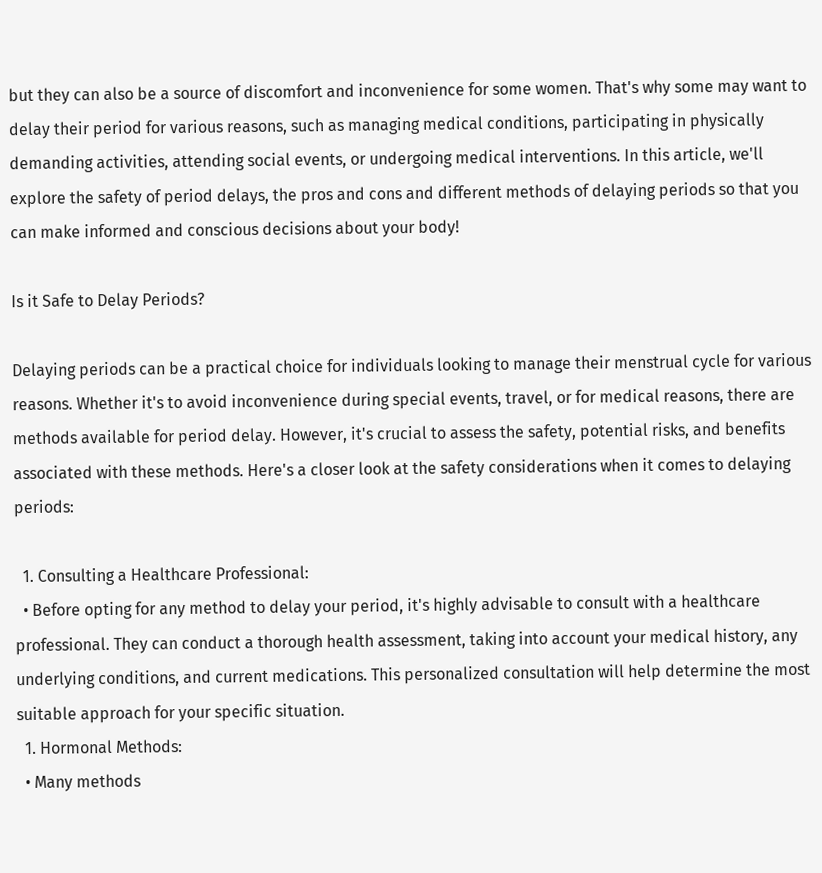but they can also be a source of discomfort and inconvenience for some women. That's why some may want to delay their period for various reasons, such as managing medical conditions, participating in physically demanding activities, attending social events, or undergoing medical interventions. In this article, we'll explore the safety of period delays, the pros and cons and different methods of delaying periods so that you can make informed and conscious decisions about your body!

Is it Safe to Delay Periods?

Delaying periods can be a practical choice for individuals looking to manage their menstrual cycle for various reasons. Whether it's to avoid inconvenience during special events, travel, or for medical reasons, there are methods available for period delay. However, it's crucial to assess the safety, potential risks, and benefits associated with these methods. Here's a closer look at the safety considerations when it comes to delaying periods:

  1. Consulting a Healthcare Professional:
  • Before opting for any method to delay your period, it's highly advisable to consult with a healthcare professional. They can conduct a thorough health assessment, taking into account your medical history, any underlying conditions, and current medications. This personalized consultation will help determine the most suitable approach for your specific situation.
  1. Hormonal Methods:
  • Many methods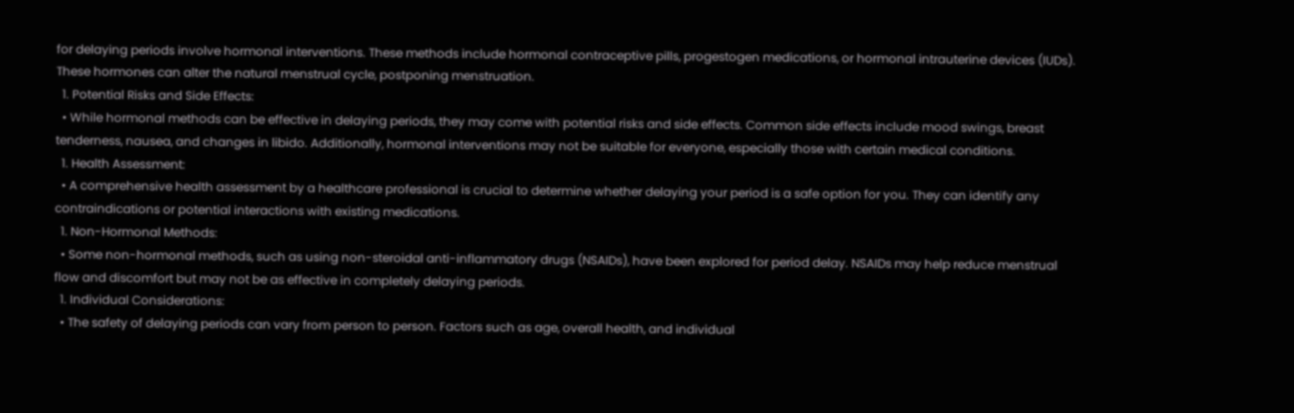for delaying periods involve hormonal interventions. These methods include hormonal contraceptive pills, progestogen medications, or hormonal intrauterine devices (IUDs). These hormones can alter the natural menstrual cycle, postponing menstruation.
  1. Potential Risks and Side Effects:
  • While hormonal methods can be effective in delaying periods, they may come with potential risks and side effects. Common side effects include mood swings, breast tenderness, nausea, and changes in libido. Additionally, hormonal interventions may not be suitable for everyone, especially those with certain medical conditions.
  1. Health Assessment:
  • A comprehensive health assessment by a healthcare professional is crucial to determine whether delaying your period is a safe option for you. They can identify any contraindications or potential interactions with existing medications.
  1. Non-Hormonal Methods:
  • Some non-hormonal methods, such as using non-steroidal anti-inflammatory drugs (NSAIDs), have been explored for period delay. NSAIDs may help reduce menstrual flow and discomfort but may not be as effective in completely delaying periods.
  1. Individual Considerations:
  • The safety of delaying periods can vary from person to person. Factors such as age, overall health, and individual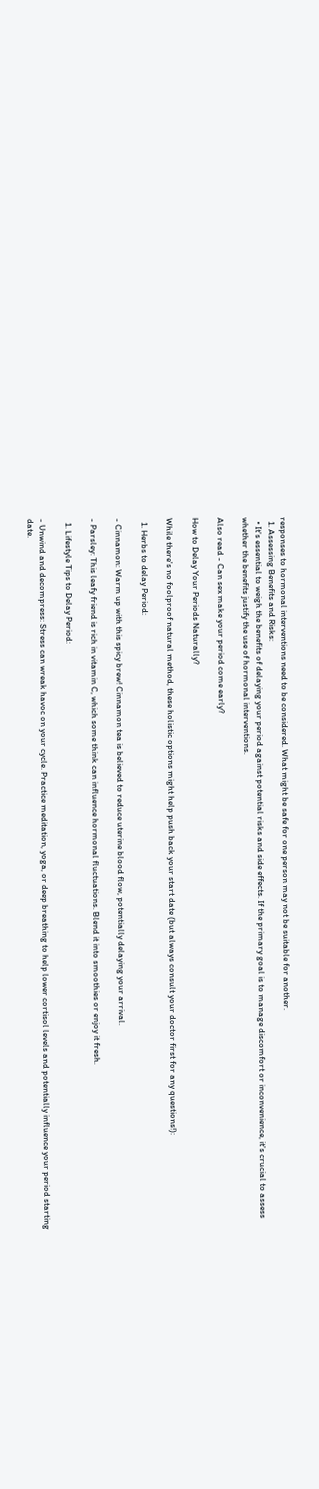responses to hormonal interventions need to be considered. What might be safe for one person may not be suitable for another.
  1. Assessing Benefits and Risks:
  • It's essential to weigh the benefits of delaying your period against potential risks and side effects. If the primary goal is to manage discomfort or inconvenience, it's crucial to assess whether the benefits justify the use of hormonal interventions.

Also read - Can sex make your period come early?

How to Delay Your Periods Naturally?

While there's no foolproof natural method, these holistic options might help push back your start date (but always consult your doctor first for any questions!):

  1. Herbs to delay Period:

- Cinnamon: Warm up with this spicy brew! Cinnamon tea is believed to reduce uterine blood flow, potentially delaying your arrival.

- Parsley: This leafy friend is rich in vitamin C, which some think can influence hormonal fluctuations. Blend it into smoothies or enjoy it fresh.

  1. Lifestyle Tips to Delay Period:

- Unwind and decompress: Stress can wreak havoc on your cycle. Practice meditation, yoga, or deep breathing to help lower cortisol levels and potentially influence your period starting date.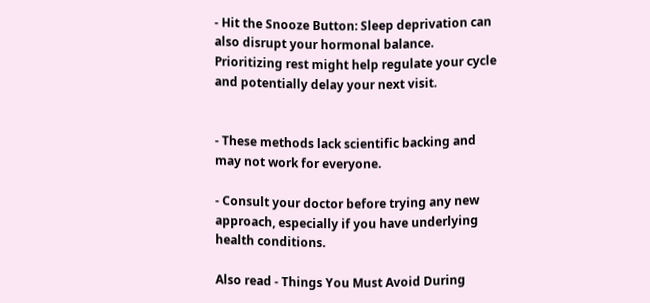- Hit the Snooze Button: Sleep deprivation can also disrupt your hormonal balance. Prioritizing rest might help regulate your cycle and potentially delay your next visit.


- These methods lack scientific backing and may not work for everyone.

- Consult your doctor before trying any new approach, especially if you have underlying health conditions.

Also read - Things You Must Avoid During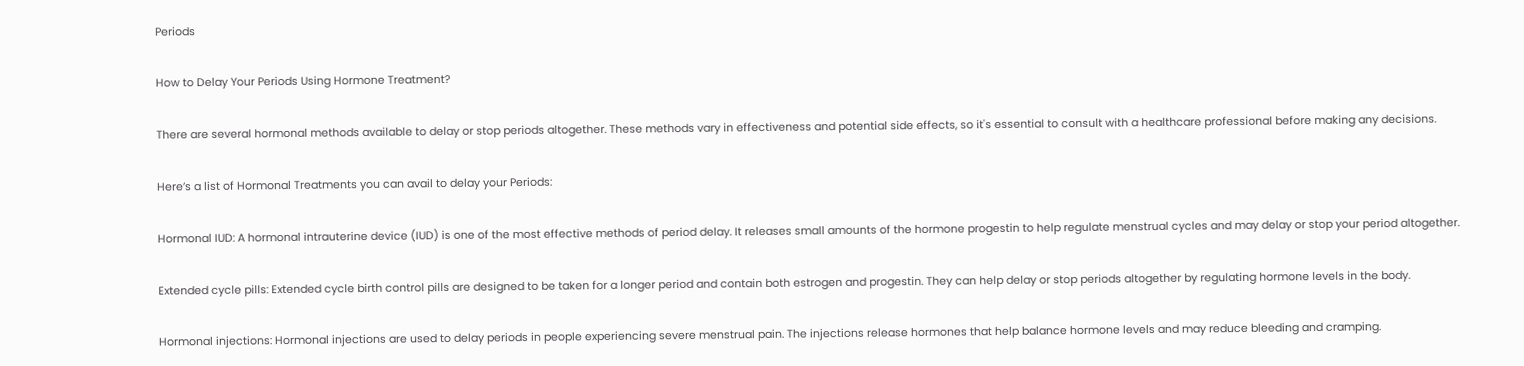Periods

How to Delay Your Periods Using Hormone Treatment?

There are several hormonal methods available to delay or stop periods altogether. These methods vary in effectiveness and potential side effects, so it's essential to consult with a healthcare professional before making any decisions.

Here’s a list of Hormonal Treatments you can avail to delay your Periods:

Hormonal IUD: A hormonal intrauterine device (IUD) is one of the most effective methods of period delay. It releases small amounts of the hormone progestin to help regulate menstrual cycles and may delay or stop your period altogether.

Extended cycle pills: Extended cycle birth control pills are designed to be taken for a longer period and contain both estrogen and progestin. They can help delay or stop periods altogether by regulating hormone levels in the body.

Hormonal injections: Hormonal injections are used to delay periods in people experiencing severe menstrual pain. The injections release hormones that help balance hormone levels and may reduce bleeding and cramping.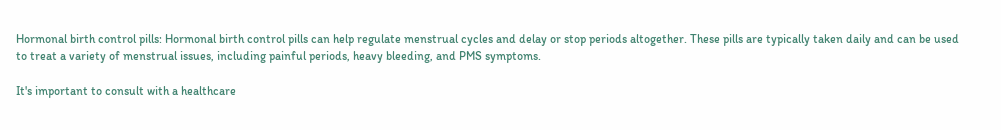Hormonal birth control pills: Hormonal birth control pills can help regulate menstrual cycles and delay or stop periods altogether. These pills are typically taken daily and can be used to treat a variety of menstrual issues, including painful periods, heavy bleeding, and PMS symptoms.

It's important to consult with a healthcare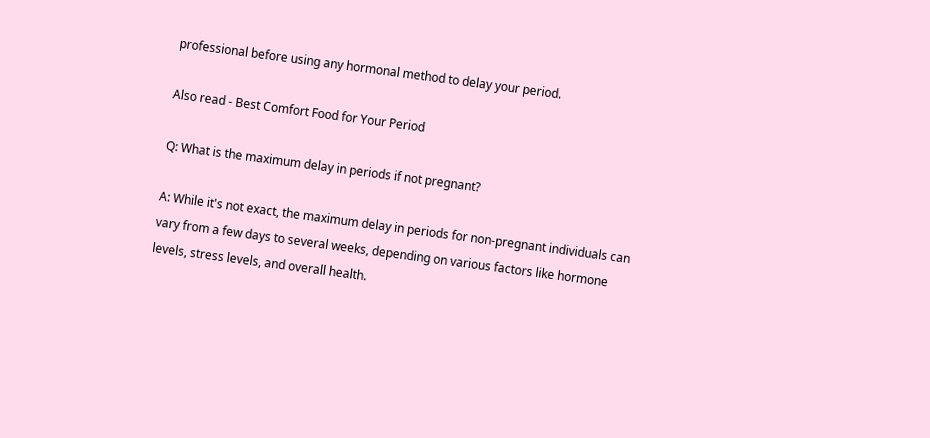professional before using any hormonal method to delay your period.

Also read - Best Comfort Food for Your Period

Q: What is the maximum delay in periods if not pregnant?

A: While it's not exact, the maximum delay in periods for non-pregnant individuals can vary from a few days to several weeks, depending on various factors like hormone levels, stress levels, and overall health.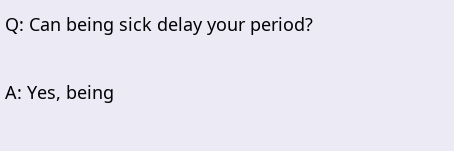Q: Can being sick delay your period?

A: Yes, being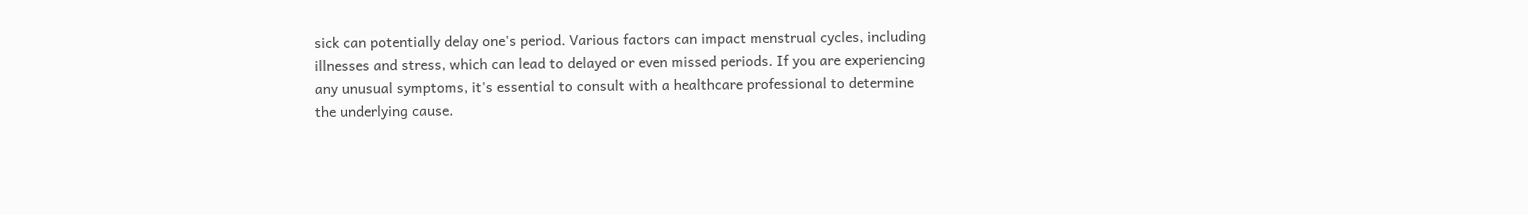sick can potentially delay one's period. Various factors can impact menstrual cycles, including illnesses and stress, which can lead to delayed or even missed periods. If you are experiencing any unusual symptoms, it's essential to consult with a healthcare professional to determine the underlying cause.